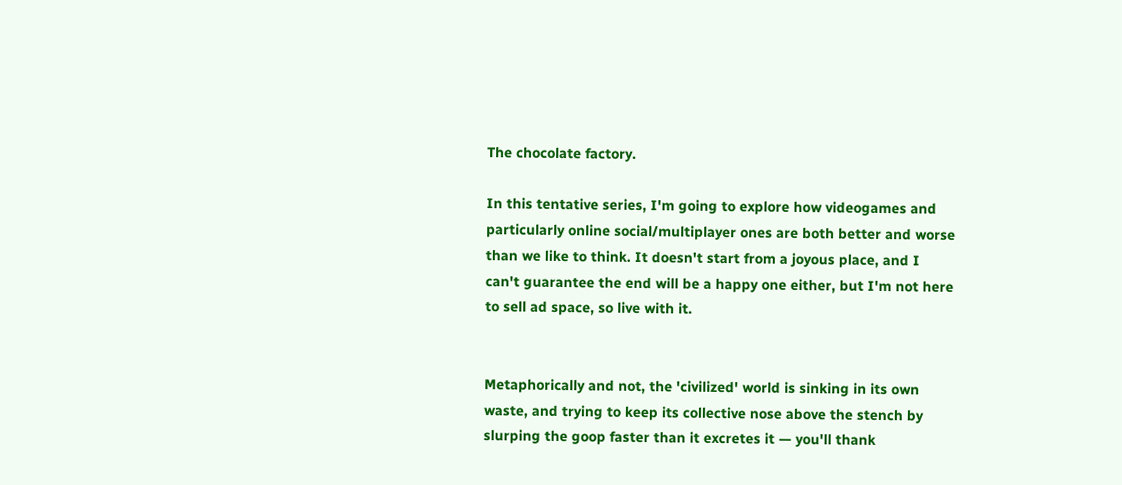The chocolate factory.

In this tentative series, I'm going to explore how videogames and particularly online social/multiplayer ones are both better and worse than we like to think. It doesn't start from a joyous place, and I can't guarantee the end will be a happy one either, but I'm not here to sell ad space, so live with it.


Metaphorically and not, the 'civilized' world is sinking in its own waste, and trying to keep its collective nose above the stench by slurping the goop faster than it excretes it — you'll thank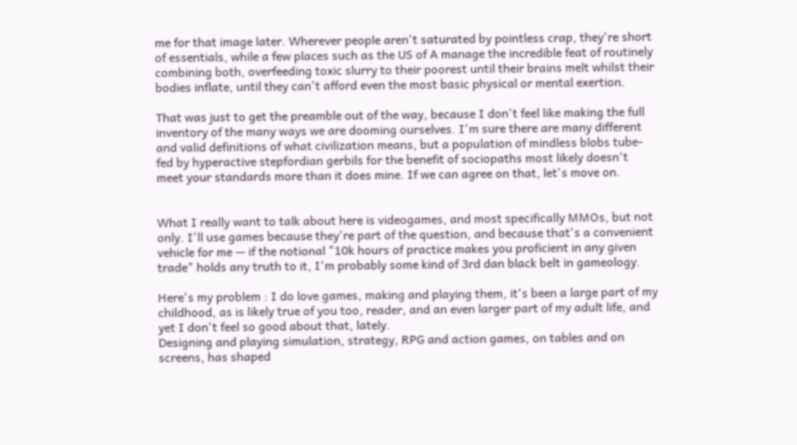me for that image later. Wherever people aren't saturated by pointless crap, they're short of essentials, while a few places such as the US of A manage the incredible feat of routinely combining both, overfeeding toxic slurry to their poorest until their brains melt whilst their bodies inflate, until they can't afford even the most basic physical or mental exertion.

That was just to get the preamble out of the way, because I don't feel like making the full inventory of the many ways we are dooming ourselves. I'm sure there are many different and valid definitions of what civilization means, but a population of mindless blobs tube-fed by hyperactive stepfordian gerbils for the benefit of sociopaths most likely doesn't meet your standards more than it does mine. If we can agree on that, let's move on.


What I really want to talk about here is videogames, and most specifically MMOs, but not only. I'll use games because they're part of the question, and because that's a convenient vehicle for me — if the notional "10k hours of practice makes you proficient in any given trade" holds any truth to it, I'm probably some kind of 3rd dan black belt in gameology.

Here's my problem : I do love games, making and playing them, it's been a large part of my childhood, as is likely true of you too, reader, and an even larger part of my adult life, and yet I don't feel so good about that, lately.
Designing and playing simulation, strategy, RPG and action games, on tables and on screens, has shaped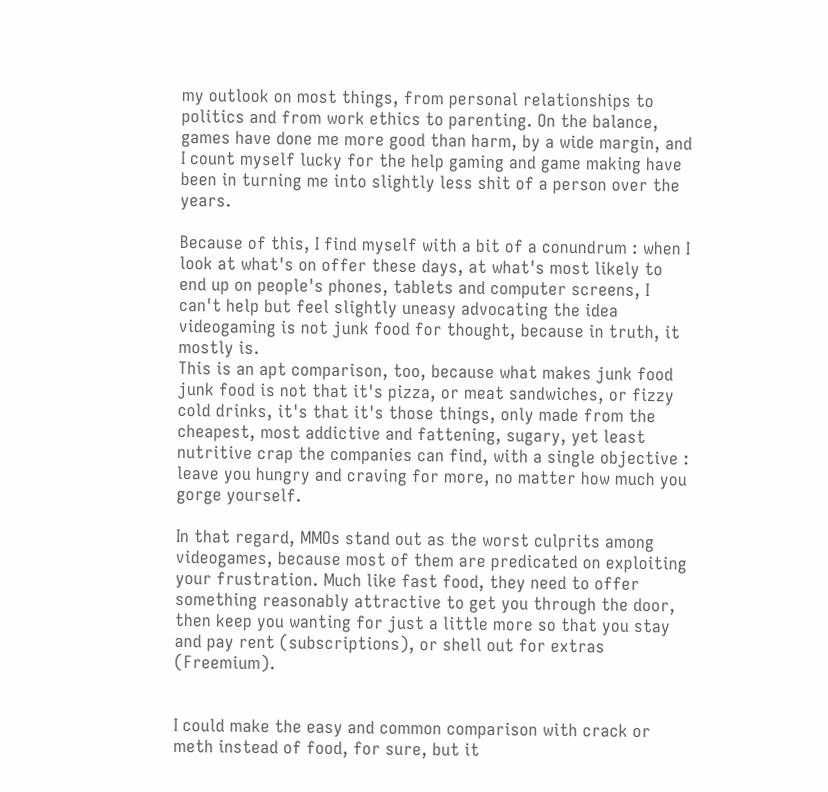my outlook on most things, from personal relationships to politics and from work ethics to parenting. On the balance, games have done me more good than harm, by a wide margin, and I count myself lucky for the help gaming and game making have been in turning me into slightly less shit of a person over the years.

Because of this, I find myself with a bit of a conundrum : when I look at what's on offer these days, at what's most likely to end up on people's phones, tablets and computer screens, I can't help but feel slightly uneasy advocating the idea videogaming is not junk food for thought, because in truth, it mostly is.
This is an apt comparison, too, because what makes junk food junk food is not that it's pizza, or meat sandwiches, or fizzy cold drinks, it's that it's those things, only made from the cheapest, most addictive and fattening, sugary, yet least nutritive crap the companies can find, with a single objective : leave you hungry and craving for more, no matter how much you gorge yourself.

In that regard, MMOs stand out as the worst culprits among videogames, because most of them are predicated on exploiting your frustration. Much like fast food, they need to offer something reasonably attractive to get you through the door, then keep you wanting for just a little more so that you stay and pay rent (subscriptions), or shell out for extras (Freemium).


I could make the easy and common comparison with crack or meth instead of food, for sure, but it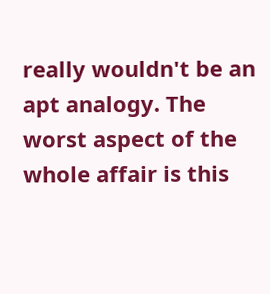really wouldn't be an apt analogy. The worst aspect of the whole affair is this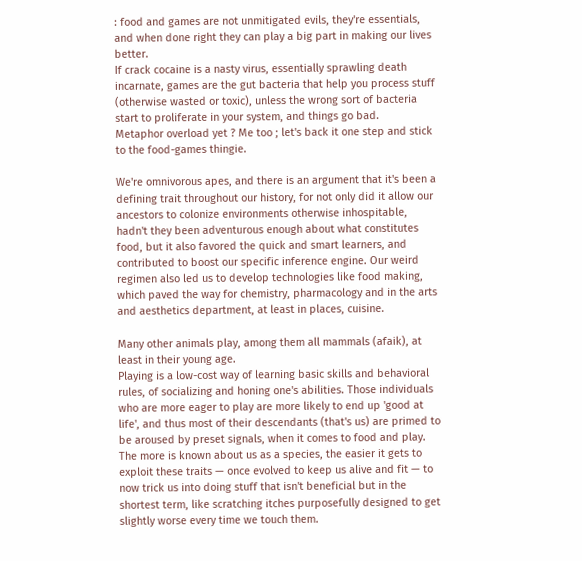: food and games are not unmitigated evils, they're essentials, and when done right they can play a big part in making our lives better.
If crack cocaine is a nasty virus, essentially sprawling death incarnate, games are the gut bacteria that help you process stuff (otherwise wasted or toxic), unless the wrong sort of bacteria start to proliferate in your system, and things go bad.
Metaphor overload yet ? Me too ; let's back it one step and stick to the food-games thingie.

We're omnivorous apes, and there is an argument that it's been a defining trait throughout our history, for not only did it allow our ancestors to colonize environments otherwise inhospitable, hadn't they been adventurous enough about what constitutes food, but it also favored the quick and smart learners, and contributed to boost our specific inference engine. Our weird regimen also led us to develop technologies like food making, which paved the way for chemistry, pharmacology and in the arts and aesthetics department, at least in places, cuisine.

Many other animals play, among them all mammals (afaik), at least in their young age.
Playing is a low-cost way of learning basic skills and behavioral rules, of socializing and honing one's abilities. Those individuals who are more eager to play are more likely to end up 'good at life', and thus most of their descendants (that's us) are primed to be aroused by preset signals, when it comes to food and play.
The more is known about us as a species, the easier it gets to exploit these traits — once evolved to keep us alive and fit — to now trick us into doing stuff that isn't beneficial but in the shortest term, like scratching itches purposefully designed to get slightly worse every time we touch them.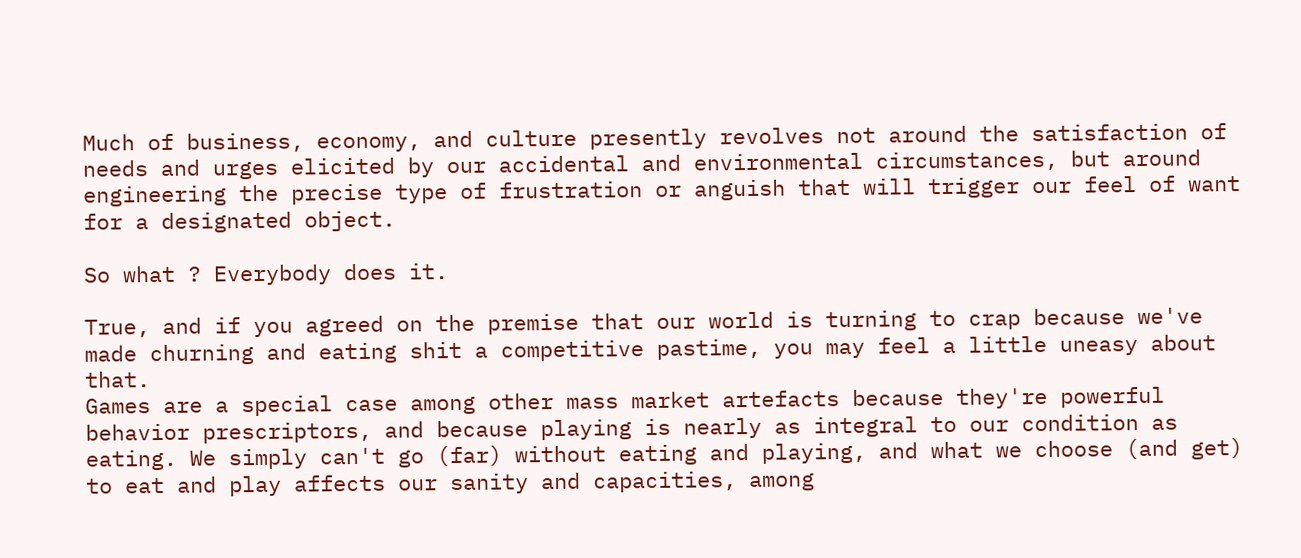Much of business, economy, and culture presently revolves not around the satisfaction of needs and urges elicited by our accidental and environmental circumstances, but around engineering the precise type of frustration or anguish that will trigger our feel of want for a designated object.

So what ? Everybody does it.

True, and if you agreed on the premise that our world is turning to crap because we've made churning and eating shit a competitive pastime, you may feel a little uneasy about that.
Games are a special case among other mass market artefacts because they're powerful behavior prescriptors, and because playing is nearly as integral to our condition as eating. We simply can't go (far) without eating and playing, and what we choose (and get) to eat and play affects our sanity and capacities, among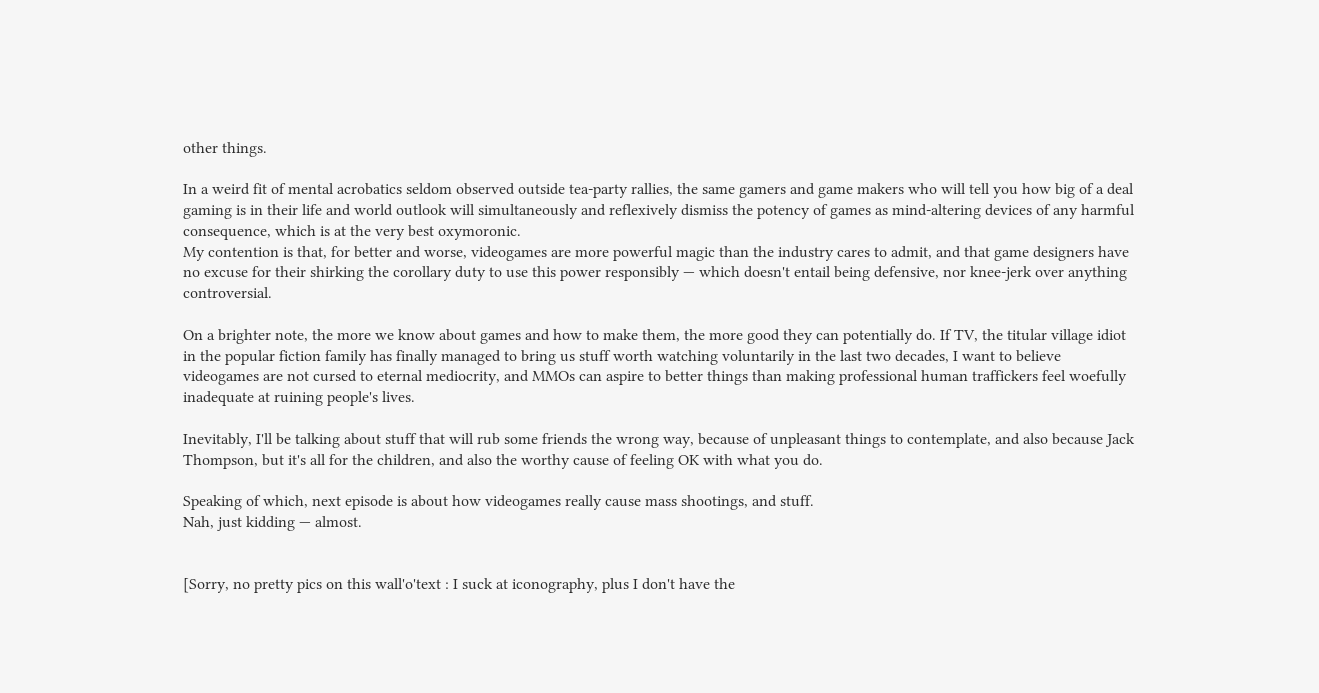other things.

In a weird fit of mental acrobatics seldom observed outside tea-party rallies, the same gamers and game makers who will tell you how big of a deal gaming is in their life and world outlook will simultaneously and reflexively dismiss the potency of games as mind-altering devices of any harmful consequence, which is at the very best oxymoronic.
My contention is that, for better and worse, videogames are more powerful magic than the industry cares to admit, and that game designers have no excuse for their shirking the corollary duty to use this power responsibly — which doesn't entail being defensive, nor knee-jerk over anything controversial.

On a brighter note, the more we know about games and how to make them, the more good they can potentially do. If TV, the titular village idiot in the popular fiction family has finally managed to bring us stuff worth watching voluntarily in the last two decades, I want to believe videogames are not cursed to eternal mediocrity, and MMOs can aspire to better things than making professional human traffickers feel woefully inadequate at ruining people's lives.

Inevitably, I'll be talking about stuff that will rub some friends the wrong way, because of unpleasant things to contemplate, and also because Jack Thompson, but it's all for the children, and also the worthy cause of feeling OK with what you do.

Speaking of which, next episode is about how videogames really cause mass shootings, and stuff.
Nah, just kidding — almost.


[Sorry, no pretty pics on this wall'o'text : I suck at iconography, plus I don't have the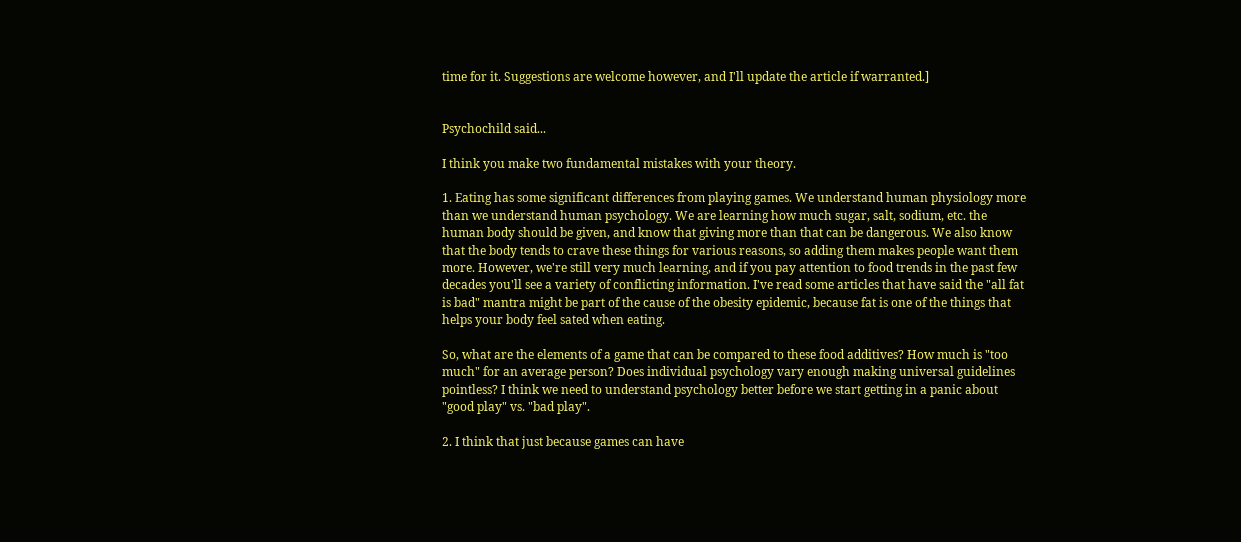time for it. Suggestions are welcome however, and I'll update the article if warranted.]


Psychochild said...

I think you make two fundamental mistakes with your theory.

1. Eating has some significant differences from playing games. We understand human physiology more than we understand human psychology. We are learning how much sugar, salt, sodium, etc. the human body should be given, and know that giving more than that can be dangerous. We also know that the body tends to crave these things for various reasons, so adding them makes people want them more. However, we're still very much learning, and if you pay attention to food trends in the past few decades you'll see a variety of conflicting information. I've read some articles that have said the "all fat is bad" mantra might be part of the cause of the obesity epidemic, because fat is one of the things that helps your body feel sated when eating.

So, what are the elements of a game that can be compared to these food additives? How much is "too much" for an average person? Does individual psychology vary enough making universal guidelines pointless? I think we need to understand psychology better before we start getting in a panic about "good play" vs. "bad play".

2. I think that just because games can have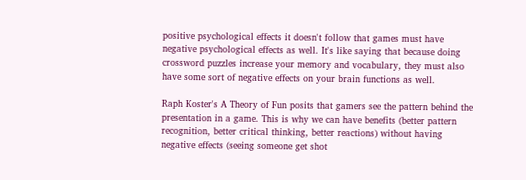positive psychological effects it doesn't follow that games must have negative psychological effects as well. It's like saying that because doing crossword puzzles increase your memory and vocabulary, they must also have some sort of negative effects on your brain functions as well.

Raph Koster's A Theory of Fun posits that gamers see the pattern behind the presentation in a game. This is why we can have benefits (better pattern recognition, better critical thinking, better reactions) without having negative effects (seeing someone get shot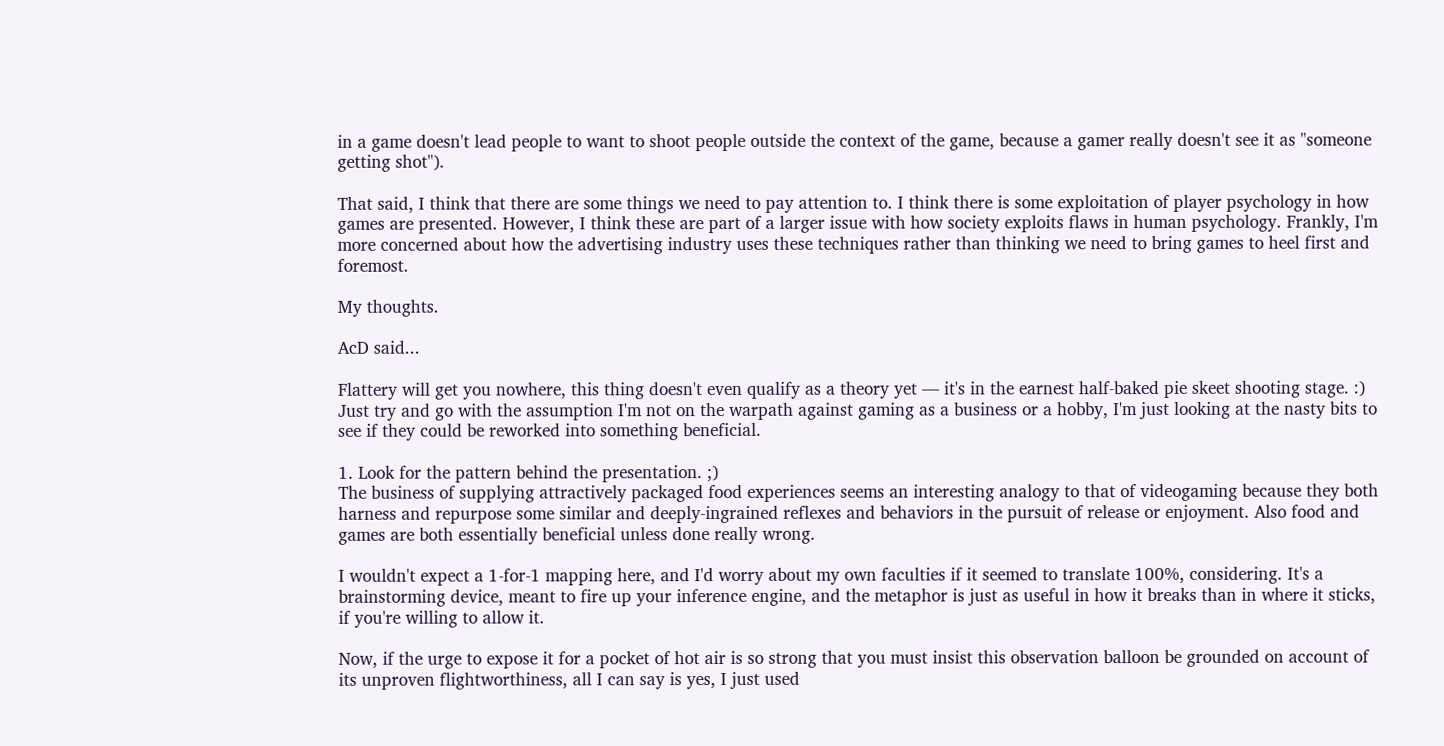in a game doesn't lead people to want to shoot people outside the context of the game, because a gamer really doesn't see it as "someone getting shot").

That said, I think that there are some things we need to pay attention to. I think there is some exploitation of player psychology in how games are presented. However, I think these are part of a larger issue with how society exploits flaws in human psychology. Frankly, I'm more concerned about how the advertising industry uses these techniques rather than thinking we need to bring games to heel first and foremost.

My thoughts.

AcD said...

Flattery will get you nowhere, this thing doesn't even qualify as a theory yet — it's in the earnest half-baked pie skeet shooting stage. :)
Just try and go with the assumption I'm not on the warpath against gaming as a business or a hobby, I'm just looking at the nasty bits to see if they could be reworked into something beneficial.

1. Look for the pattern behind the presentation. ;)
The business of supplying attractively packaged food experiences seems an interesting analogy to that of videogaming because they both harness and repurpose some similar and deeply-ingrained reflexes and behaviors in the pursuit of release or enjoyment. Also food and games are both essentially beneficial unless done really wrong.

I wouldn't expect a 1-for-1 mapping here, and I'd worry about my own faculties if it seemed to translate 100%, considering. It's a brainstorming device, meant to fire up your inference engine, and the metaphor is just as useful in how it breaks than in where it sticks, if you're willing to allow it.

Now, if the urge to expose it for a pocket of hot air is so strong that you must insist this observation balloon be grounded on account of its unproven flightworthiness, all I can say is yes, I just used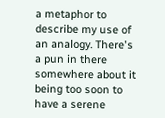a metaphor to describe my use of an analogy. There's a pun in there somewhere about it being too soon to have a serene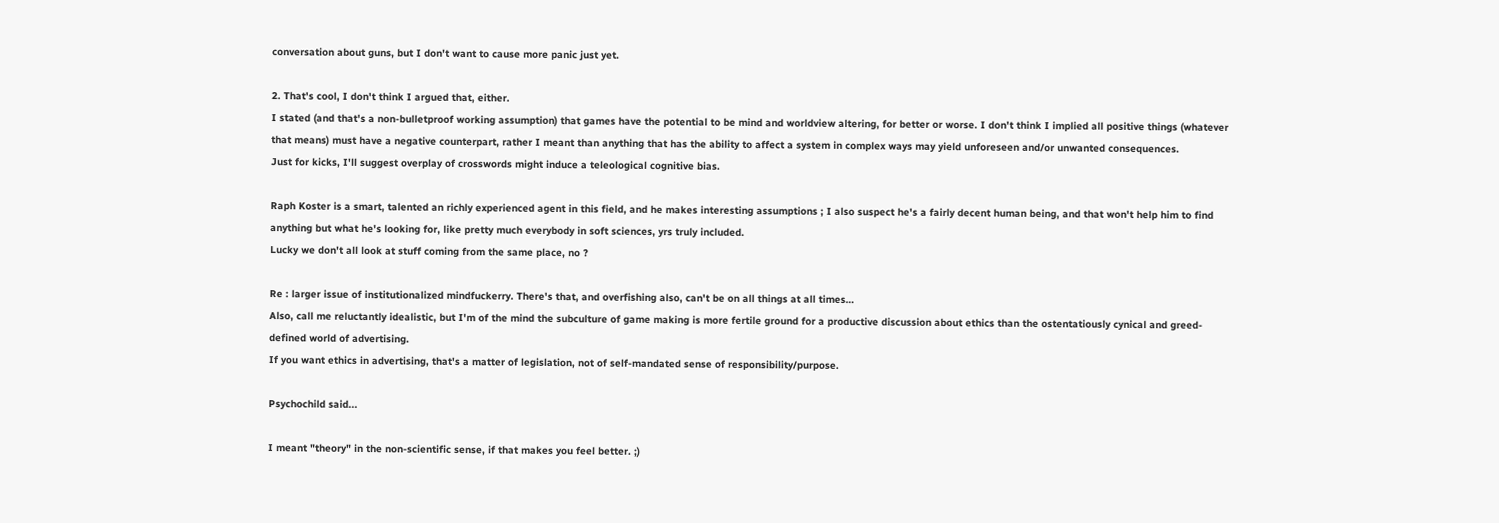conversation about guns, but I don't want to cause more panic just yet.

2. That's cool, I don't think I argued that, either.
I stated (and that's a non-bulletproof working assumption) that games have the potential to be mind and worldview altering, for better or worse. I don't think I implied all positive things (whatever that means) must have a negative counterpart, rather I meant than anything that has the ability to affect a system in complex ways may yield unforeseen and/or unwanted consequences.
Just for kicks, I'll suggest overplay of crosswords might induce a teleological cognitive bias.

Raph Koster is a smart, talented an richly experienced agent in this field, and he makes interesting assumptions ; I also suspect he's a fairly decent human being, and that won't help him to find anything but what he's looking for, like pretty much everybody in soft sciences, yrs truly included.
Lucky we don't all look at stuff coming from the same place, no ?

Re : larger issue of institutionalized mindfuckerry. There's that, and overfishing also, can't be on all things at all times…
Also, call me reluctantly idealistic, but I'm of the mind the subculture of game making is more fertile ground for a productive discussion about ethics than the ostentatiously cynical and greed-defined world of advertising.
If you want ethics in advertising, that's a matter of legislation, not of self-mandated sense of responsibility/purpose.

Psychochild said...

I meant "theory" in the non-scientific sense, if that makes you feel better. ;)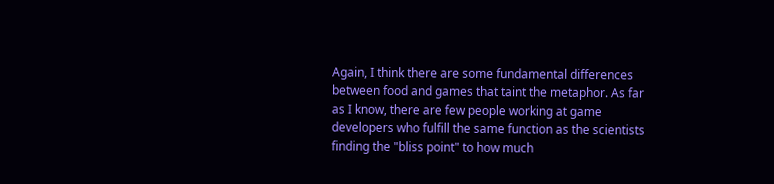Again, I think there are some fundamental differences between food and games that taint the metaphor. As far as I know, there are few people working at game developers who fulfill the same function as the scientists finding the "bliss point" to how much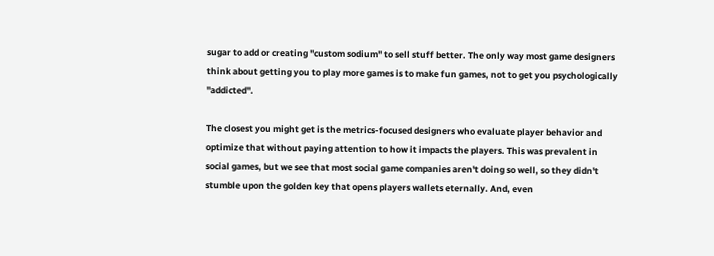sugar to add or creating "custom sodium" to sell stuff better. The only way most game designers think about getting you to play more games is to make fun games, not to get you psychologically "addicted".

The closest you might get is the metrics-focused designers who evaluate player behavior and optimize that without paying attention to how it impacts the players. This was prevalent in social games, but we see that most social game companies aren't doing so well, so they didn't stumble upon the golden key that opens players wallets eternally. And, even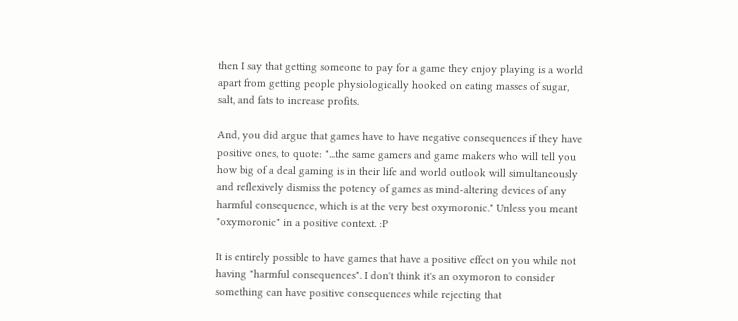then I say that getting someone to pay for a game they enjoy playing is a world apart from getting people physiologically hooked on eating masses of sugar, salt, and fats to increase profits.

And, you did argue that games have to have negative consequences if they have positive ones, to quote: "...the same gamers and game makers who will tell you how big of a deal gaming is in their life and world outlook will simultaneously and reflexively dismiss the potency of games as mind-altering devices of any harmful consequence, which is at the very best oxymoronic." Unless you meant "oxymoronic" in a positive context. :P

It is entirely possible to have games that have a positive effect on you while not having "harmful consequences". I don't think it's an oxymoron to consider something can have positive consequences while rejecting that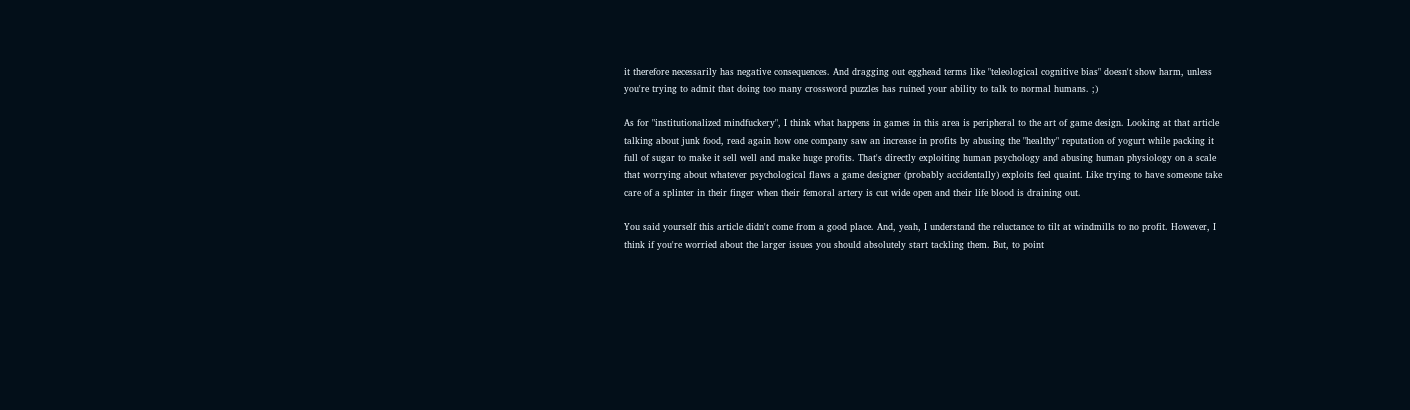it therefore necessarily has negative consequences. And dragging out egghead terms like "teleological cognitive bias" doesn't show harm, unless you're trying to admit that doing too many crossword puzzles has ruined your ability to talk to normal humans. ;)

As for "institutionalized mindfuckery", I think what happens in games in this area is peripheral to the art of game design. Looking at that article talking about junk food, read again how one company saw an increase in profits by abusing the "healthy" reputation of yogurt while packing it full of sugar to make it sell well and make huge profits. That's directly exploiting human psychology and abusing human physiology on a scale that worrying about whatever psychological flaws a game designer (probably accidentally) exploits feel quaint. Like trying to have someone take care of a splinter in their finger when their femoral artery is cut wide open and their life blood is draining out.

You said yourself this article didn't come from a good place. And, yeah, I understand the reluctance to tilt at windmills to no profit. However, I think if you're worried about the larger issues you should absolutely start tackling them. But, to point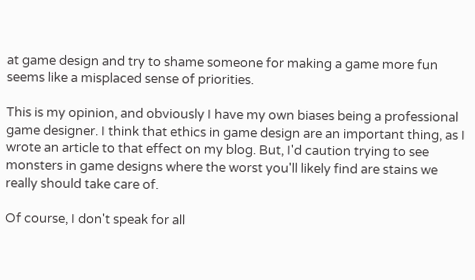at game design and try to shame someone for making a game more fun seems like a misplaced sense of priorities.

This is my opinion, and obviously I have my own biases being a professional game designer. I think that ethics in game design are an important thing, as I wrote an article to that effect on my blog. But, I'd caution trying to see monsters in game designs where the worst you'll likely find are stains we really should take care of.

Of course, I don't speak for all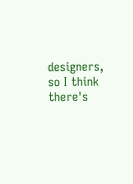designers, so I think there's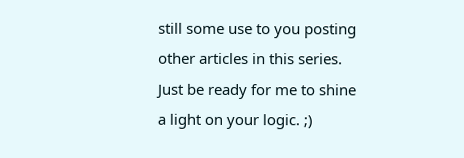still some use to you posting other articles in this series. Just be ready for me to shine a light on your logic. ;)